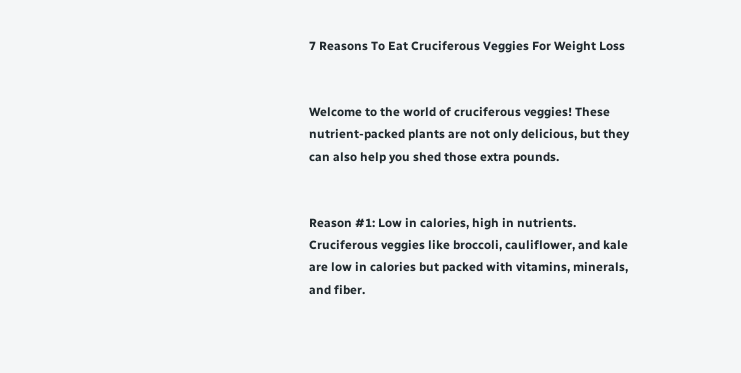7 Reasons To Eat Cruciferous Veggies For Weight Loss


Welcome to the world of cruciferous veggies! These nutrient-packed plants are not only delicious, but they can also help you shed those extra pounds.


Reason #1: Low in calories, high in nutrients. Cruciferous veggies like broccoli, cauliflower, and kale are low in calories but packed with vitamins, minerals, and fiber.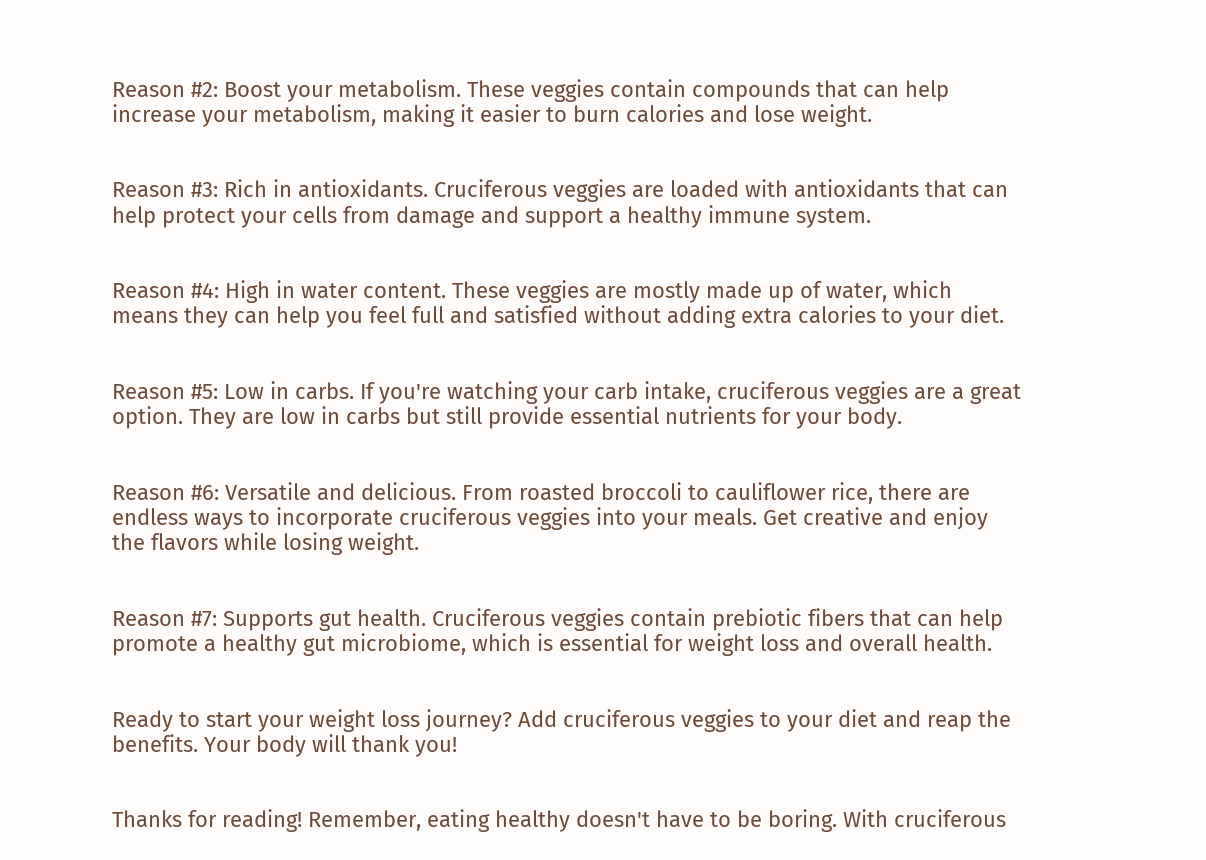Reason #2: Boost your metabolism. These veggies contain compounds that can help increase your metabolism, making it easier to burn calories and lose weight.


Reason #3: Rich in antioxidants. Cruciferous veggies are loaded with antioxidants that can help protect your cells from damage and support a healthy immune system.


Reason #4: High in water content. These veggies are mostly made up of water, which means they can help you feel full and satisfied without adding extra calories to your diet.


Reason #5: Low in carbs. If you're watching your carb intake, cruciferous veggies are a great option. They are low in carbs but still provide essential nutrients for your body.


Reason #6: Versatile and delicious. From roasted broccoli to cauliflower rice, there are endless ways to incorporate cruciferous veggies into your meals. Get creative and enjoy the flavors while losing weight.


Reason #7: Supports gut health. Cruciferous veggies contain prebiotic fibers that can help promote a healthy gut microbiome, which is essential for weight loss and overall health.


Ready to start your weight loss journey? Add cruciferous veggies to your diet and reap the benefits. Your body will thank you!


Thanks for reading! Remember, eating healthy doesn't have to be boring. With cruciferous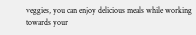veggies, you can enjoy delicious meals while working towards your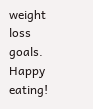weight loss goals. Happy eating!